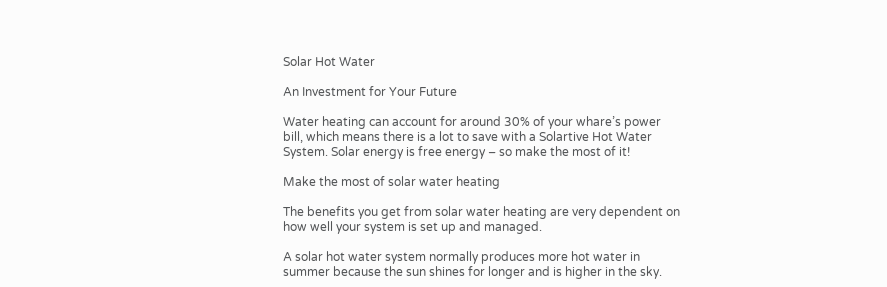Solar Hot Water

An Investment for Your Future

Water heating can account for around 30% of your whare’s power bill, which means there is a lot to save with a Solartive Hot Water System. Solar energy is free energy – so make the most of it!

Make the most of solar water heating

The benefits you get from solar water heating are very dependent on how well your system is set up and managed.

A solar hot water system normally produces more hot water in summer because the sun shines for longer and is higher in the sky.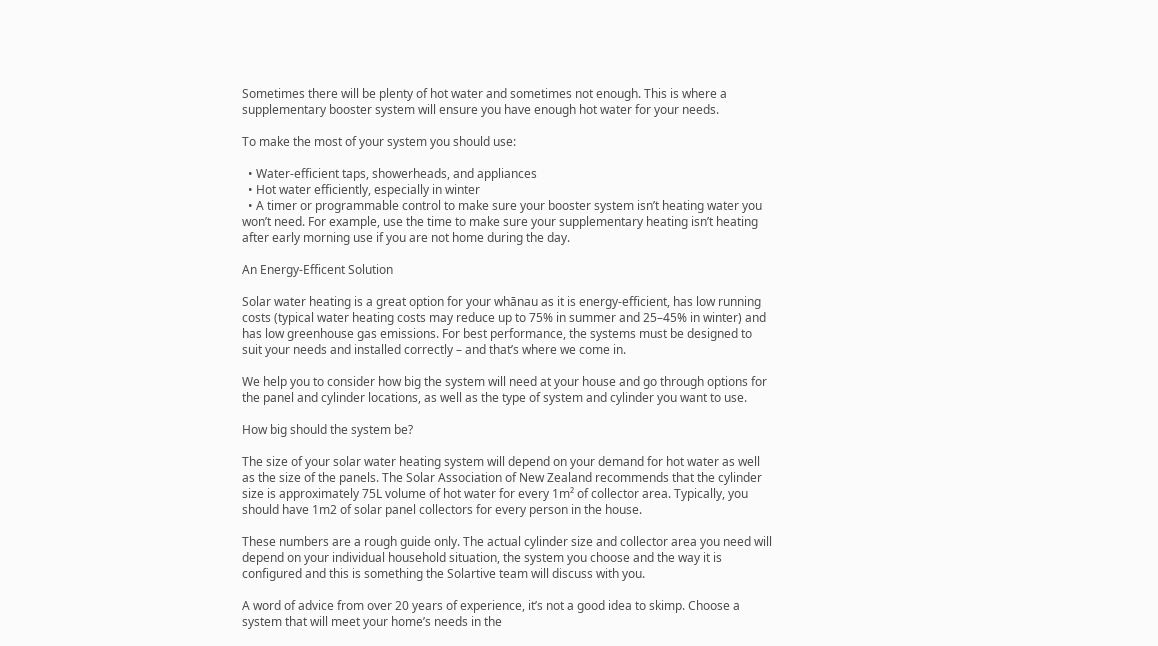Sometimes there will be plenty of hot water and sometimes not enough. This is where a supplementary booster system will ensure you have enough hot water for your needs.

To make the most of your system you should use:

  • Water-efficient taps, showerheads, and appliances
  • Hot water efficiently, especially in winter
  • A timer or programmable control to make sure your booster system isn’t heating water you won’t need. For example, use the time to make sure your supplementary heating isn’t heating after early morning use if you are not home during the day.

An Energy-Efficent Solution

Solar water heating is a great option for your whānau as it is energy-efficient, has low running costs (typical water heating costs may reduce up to 75% in summer and 25–45% in winter) and has low greenhouse gas emissions. For best performance, the systems must be designed to suit your needs and installed correctly – and that’s where we come in.

We help you to consider how big the system will need at your house and go through options for the panel and cylinder locations, as well as the type of system and cylinder you want to use.

How big should the system be?

The size of your solar water heating system will depend on your demand for hot water as well as the size of the panels. The Solar Association of New Zealand recommends that the cylinder size is approximately 75L volume of hot water for every 1m² of collector area. Typically, you should have 1m2 of solar panel collectors for every person in the house.

These numbers are a rough guide only. The actual cylinder size and collector area you need will depend on your individual household situation, the system you choose and the way it is configured and this is something the Solartive team will discuss with you.

A word of advice from over 20 years of experience, it’s not a good idea to skimp. Choose a system that will meet your home’s needs in the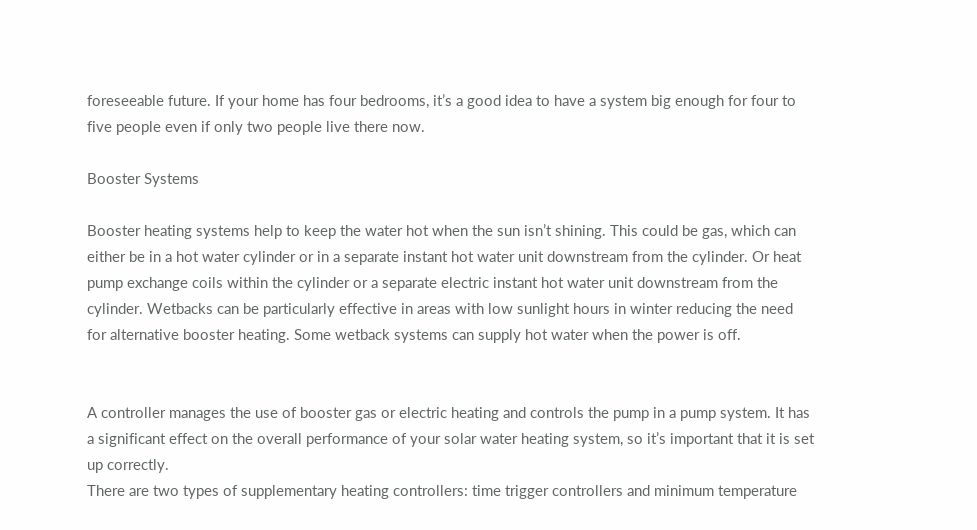foreseeable future. If your home has four bedrooms, it’s a good idea to have a system big enough for four to five people even if only two people live there now.

Booster Systems

Booster heating systems help to keep the water hot when the sun isn’t shining. This could be gas, which can either be in a hot water cylinder or in a separate instant hot water unit downstream from the cylinder. Or heat pump exchange coils within the cylinder or a separate electric instant hot water unit downstream from the cylinder. Wetbacks can be particularly effective in areas with low sunlight hours in winter reducing the need for alternative booster heating. Some wetback systems can supply hot water when the power is off.


A controller manages the use of booster gas or electric heating and controls the pump in a pump system. It has a significant effect on the overall performance of your solar water heating system, so it’s important that it is set up correctly.
There are two types of supplementary heating controllers: time trigger controllers and minimum temperature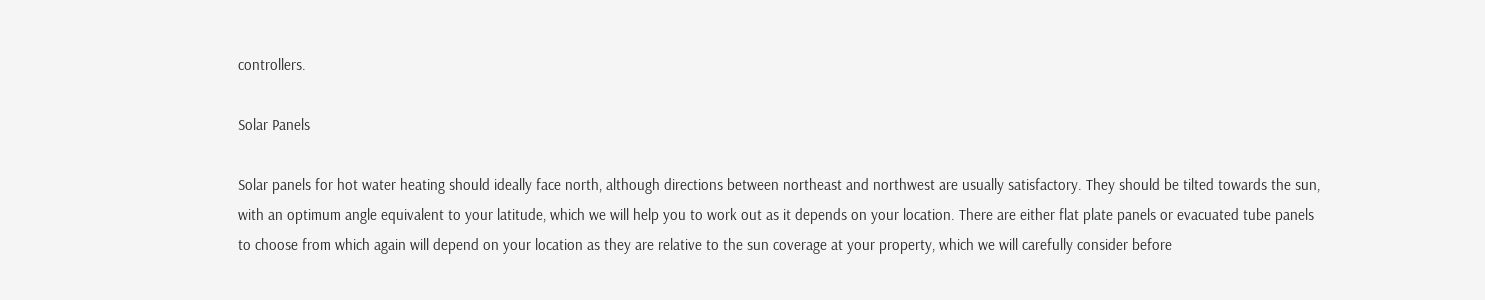controllers.

Solar Panels

Solar panels for hot water heating should ideally face north, although directions between northeast and northwest are usually satisfactory. They should be tilted towards the sun, with an optimum angle equivalent to your latitude, which we will help you to work out as it depends on your location. There are either flat plate panels or evacuated tube panels to choose from which again will depend on your location as they are relative to the sun coverage at your property, which we will carefully consider before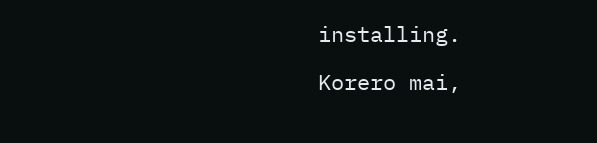installing.

Korero mai,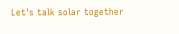Let's talk solar together